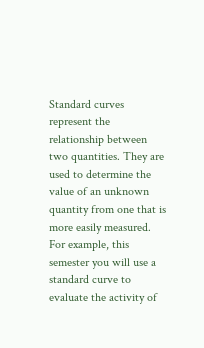Standard curves represent the relationship between two quantities. They are used to determine the value of an unknown quantity from one that is more easily measured. For example, this semester you will use a standard curve to evaluate the activity of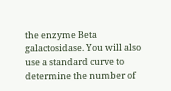the enzyme Beta galactosidase. You will also use a standard curve to determine the number of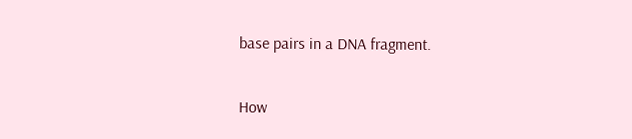base pairs in a DNA fragment.

How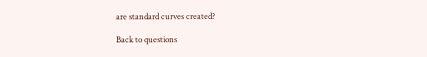are standard curves created?

Back to questions